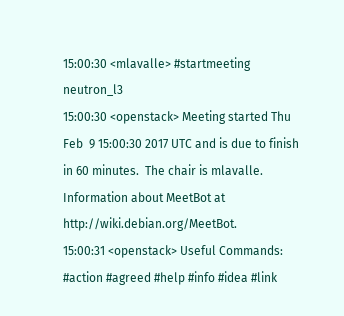15:00:30 <mlavalle> #startmeeting neutron_l3
15:00:30 <openstack> Meeting started Thu Feb  9 15:00:30 2017 UTC and is due to finish in 60 minutes.  The chair is mlavalle. Information about MeetBot at http://wiki.debian.org/MeetBot.
15:00:31 <openstack> Useful Commands: #action #agreed #help #info #idea #link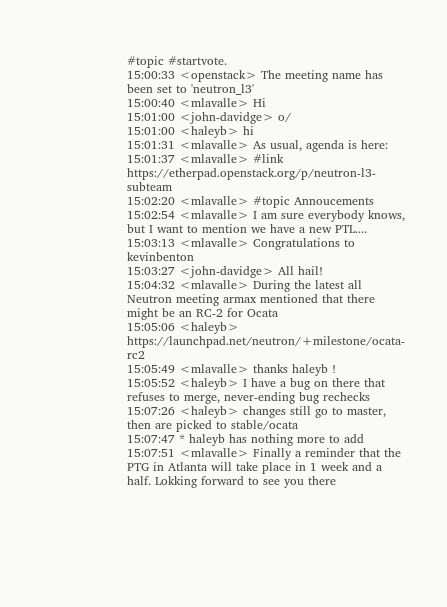#topic #startvote.
15:00:33 <openstack> The meeting name has been set to 'neutron_l3'
15:00:40 <mlavalle> Hi
15:01:00 <john-davidge> o/
15:01:00 <haleyb> hi
15:01:31 <mlavalle> As usual, agenda is here:
15:01:37 <mlavalle> #link https://etherpad.openstack.org/p/neutron-l3-subteam
15:02:20 <mlavalle> #topic Annoucements
15:02:54 <mlavalle> I am sure everybody knows, but I want to mention we have a new PTL....
15:03:13 <mlavalle> Congratulations to kevinbenton
15:03:27 <john-davidge> All hail!
15:04:32 <mlavalle> During the latest all Neutron meeting armax mentioned that there might be an RC-2 for Ocata
15:05:06 <haleyb> https://launchpad.net/neutron/+milestone/ocata-rc2
15:05:49 <mlavalle> thanks haleyb !
15:05:52 <haleyb> I have a bug on there that refuses to merge, never-ending bug rechecks
15:07:26 <haleyb> changes still go to master, then are picked to stable/ocata
15:07:47 * haleyb has nothing more to add
15:07:51 <mlavalle> Finally a reminder that the PTG in Atlanta will take place in 1 week and a half. Lokking forward to see you there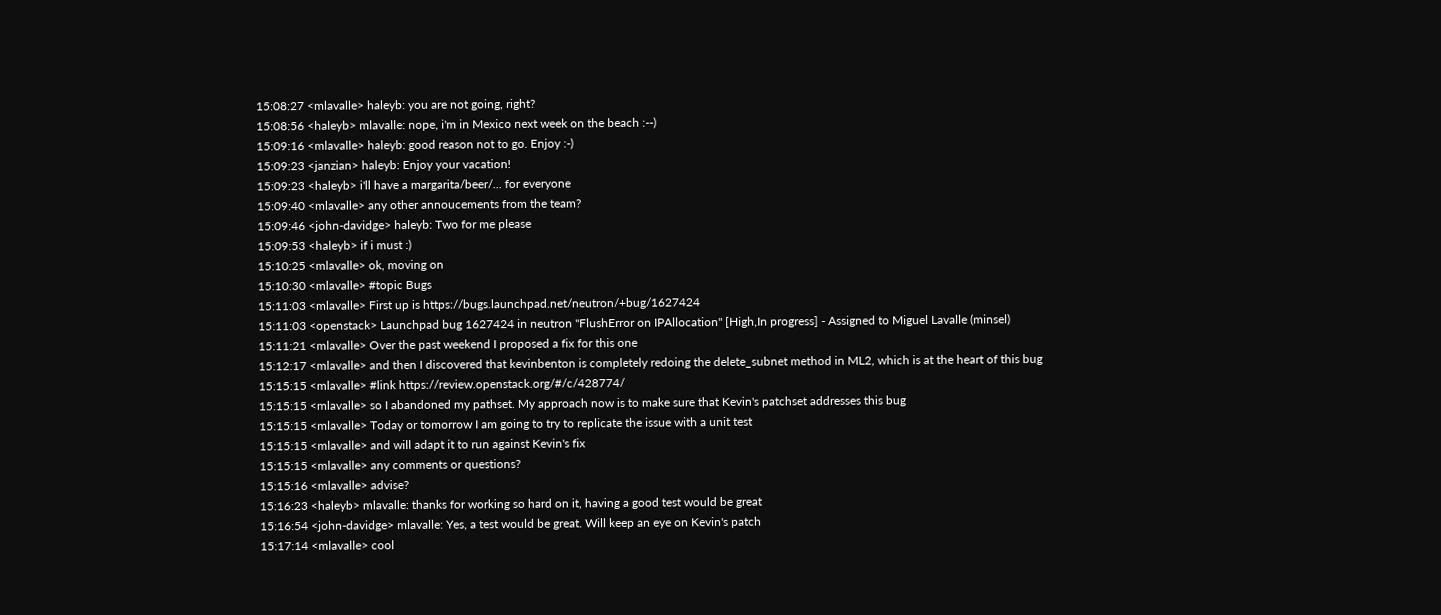15:08:27 <mlavalle> haleyb: you are not going, right?
15:08:56 <haleyb> mlavalle: nope, i'm in Mexico next week on the beach :--)
15:09:16 <mlavalle> haleyb: good reason not to go. Enjoy :-)
15:09:23 <janzian> haleyb: Enjoy your vacation!
15:09:23 <haleyb> i'll have a margarita/beer/... for everyone
15:09:40 <mlavalle> any other annoucements from the team?
15:09:46 <john-davidge> haleyb: Two for me please
15:09:53 <haleyb> if i must :)
15:10:25 <mlavalle> ok, moving on
15:10:30 <mlavalle> #topic Bugs
15:11:03 <mlavalle> First up is https://bugs.launchpad.net/neutron/+bug/1627424
15:11:03 <openstack> Launchpad bug 1627424 in neutron "FlushError on IPAllocation" [High,In progress] - Assigned to Miguel Lavalle (minsel)
15:11:21 <mlavalle> Over the past weekend I proposed a fix for this one
15:12:17 <mlavalle> and then I discovered that kevinbenton is completely redoing the delete_subnet method in ML2, which is at the heart of this bug
15:15:15 <mlavalle> #link https://review.openstack.org/#/c/428774/
15:15:15 <mlavalle> so I abandoned my pathset. My approach now is to make sure that Kevin's patchset addresses this bug
15:15:15 <mlavalle> Today or tomorrow I am going to try to replicate the issue with a unit test
15:15:15 <mlavalle> and will adapt it to run against Kevin's fix
15:15:15 <mlavalle> any comments or questions?
15:15:16 <mlavalle> advise?
15:16:23 <haleyb> mlavalle: thanks for working so hard on it, having a good test would be great
15:16:54 <john-davidge> mlavalle: Yes, a test would be great. Will keep an eye on Kevin's patch
15:17:14 <mlavalle> cool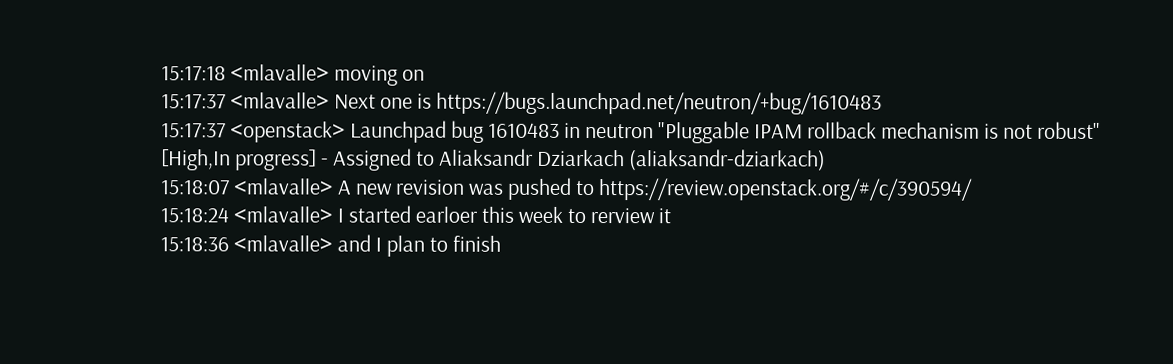15:17:18 <mlavalle> moving on
15:17:37 <mlavalle> Next one is https://bugs.launchpad.net/neutron/+bug/1610483
15:17:37 <openstack> Launchpad bug 1610483 in neutron "Pluggable IPAM rollback mechanism is not robust" [High,In progress] - Assigned to Aliaksandr Dziarkach (aliaksandr-dziarkach)
15:18:07 <mlavalle> A new revision was pushed to https://review.openstack.org/#/c/390594/
15:18:24 <mlavalle> I started earloer this week to rerview it
15:18:36 <mlavalle> and I plan to finish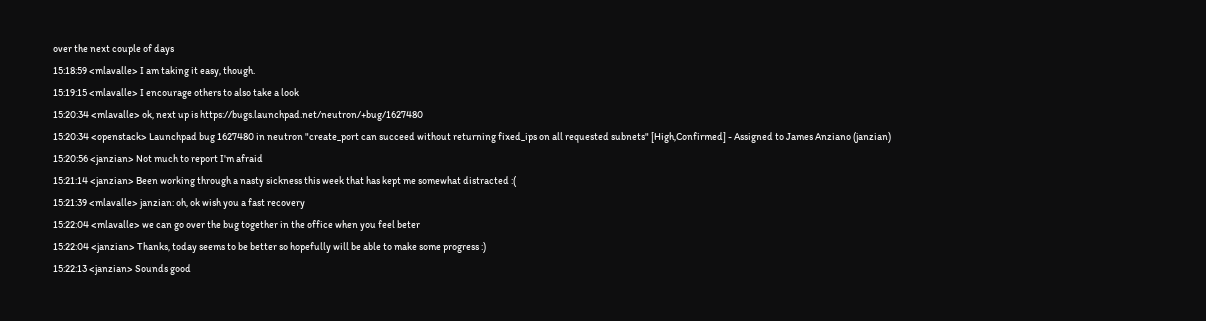over the next couple of days
15:18:59 <mlavalle> I am taking it easy, though.
15:19:15 <mlavalle> I encourage others to also take a look
15:20:34 <mlavalle> ok, next up is https://bugs.launchpad.net/neutron/+bug/1627480
15:20:34 <openstack> Launchpad bug 1627480 in neutron "create_port can succeed without returning fixed_ips on all requested subnets" [High,Confirmed] - Assigned to James Anziano (janzian)
15:20:56 <janzian> Not much to report I'm afraid
15:21:14 <janzian> Been working through a nasty sickness this week that has kept me somewhat distracted :(
15:21:39 <mlavalle> janzian: oh, ok wish you a fast recovery
15:22:04 <mlavalle> we can go over the bug together in the office when you feel beter
15:22:04 <janzian> Thanks, today seems to be better so hopefully will be able to make some progress :)
15:22:13 <janzian> Sounds good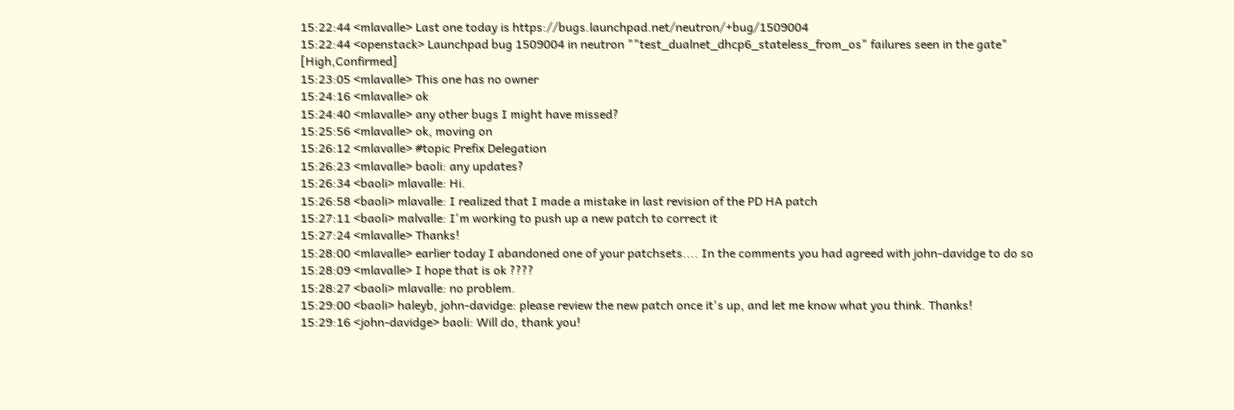15:22:44 <mlavalle> Last one today is https://bugs.launchpad.net/neutron/+bug/1509004
15:22:44 <openstack> Launchpad bug 1509004 in neutron ""test_dualnet_dhcp6_stateless_from_os" failures seen in the gate" [High,Confirmed]
15:23:05 <mlavalle> This one has no owner
15:24:16 <mlavalle> ok
15:24:40 <mlavalle> any other bugs I might have missed?
15:25:56 <mlavalle> ok, moving on
15:26:12 <mlavalle> #topic Prefix Delegation
15:26:23 <mlavalle> baoli: any updates?
15:26:34 <baoli> mlavalle: Hi.
15:26:58 <baoli> mlavalle: I realized that I made a mistake in last revision of the PD HA patch
15:27:11 <baoli> malvalle: I'm working to push up a new patch to correct it
15:27:24 <mlavalle> Thanks!
15:28:00 <mlavalle> earlier today I abandoned one of your patchsets.... In the comments you had agreed with john-davidge to do so
15:28:09 <mlavalle> I hope that is ok ????
15:28:27 <baoli> mlavalle: no problem.
15:29:00 <baoli> haleyb, john-davidge: please review the new patch once it's up, and let me know what you think. Thanks!
15:29:16 <john-davidge> baoli: Will do, thank you!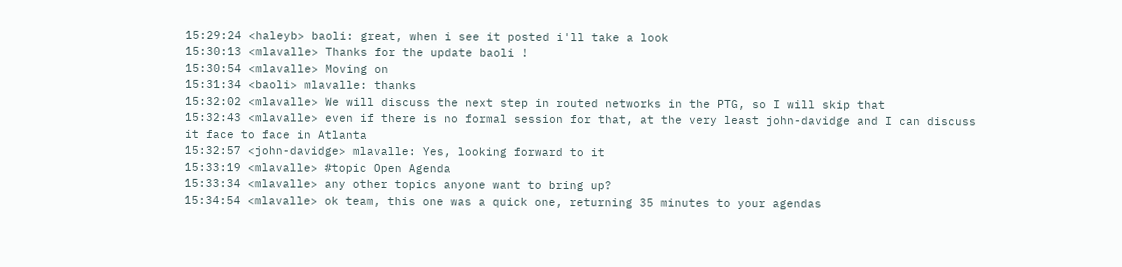15:29:24 <haleyb> baoli: great, when i see it posted i'll take a look
15:30:13 <mlavalle> Thanks for the update baoli !
15:30:54 <mlavalle> Moving on
15:31:34 <baoli> mlavalle: thanks
15:32:02 <mlavalle> We will discuss the next step in routed networks in the PTG, so I will skip that
15:32:43 <mlavalle> even if there is no formal session for that, at the very least john-davidge and I can discuss it face to face in Atlanta
15:32:57 <john-davidge> mlavalle: Yes, looking forward to it
15:33:19 <mlavalle> #topic Open Agenda
15:33:34 <mlavalle> any other topics anyone want to bring up?
15:34:54 <mlavalle> ok team, this one was a quick one, returning 35 minutes to your agendas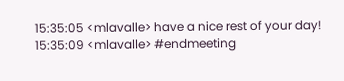15:35:05 <mlavalle> have a nice rest of your day!
15:35:09 <mlavalle> #endmeeting